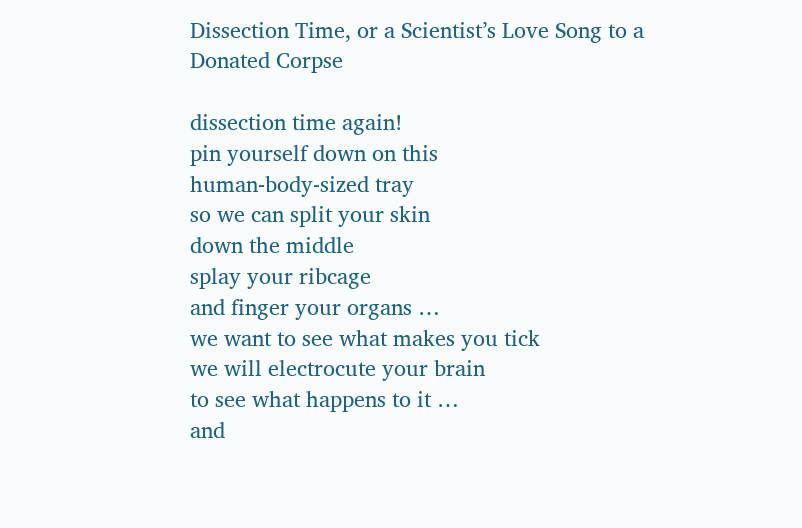Dissection Time, or a Scientist’s Love Song to a Donated Corpse

dissection time again!
pin yourself down on this
human-body-sized tray
so we can split your skin
down the middle
splay your ribcage
and finger your organs …
we want to see what makes you tick
we will electrocute your brain
to see what happens to it …
and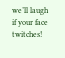we’ll laugh
if your face twitches!